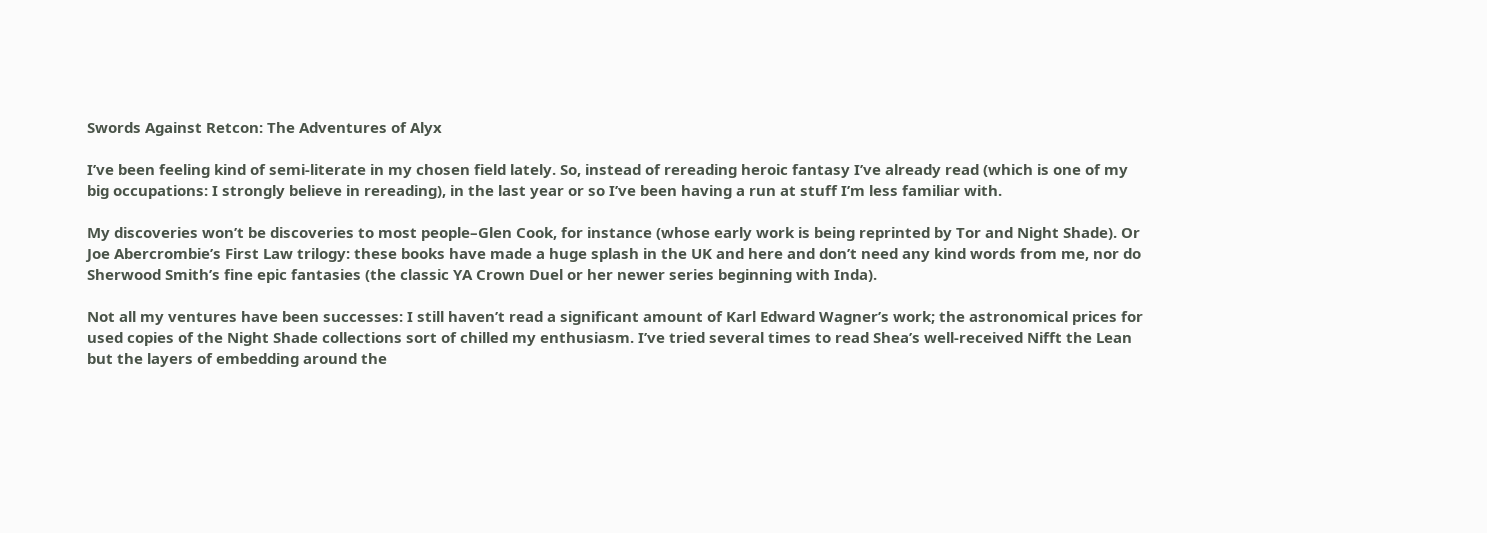Swords Against Retcon: The Adventures of Alyx

I’ve been feeling kind of semi-literate in my chosen field lately. So, instead of rereading heroic fantasy I’ve already read (which is one of my big occupations: I strongly believe in rereading), in the last year or so I’ve been having a run at stuff I’m less familiar with.

My discoveries won’t be discoveries to most people–Glen Cook, for instance (whose early work is being reprinted by Tor and Night Shade). Or Joe Abercrombie’s First Law trilogy: these books have made a huge splash in the UK and here and don’t need any kind words from me, nor do Sherwood Smith’s fine epic fantasies (the classic YA Crown Duel or her newer series beginning with Inda).

Not all my ventures have been successes: I still haven’t read a significant amount of Karl Edward Wagner’s work; the astronomical prices for used copies of the Night Shade collections sort of chilled my enthusiasm. I’ve tried several times to read Shea’s well-received Nifft the Lean but the layers of embedding around the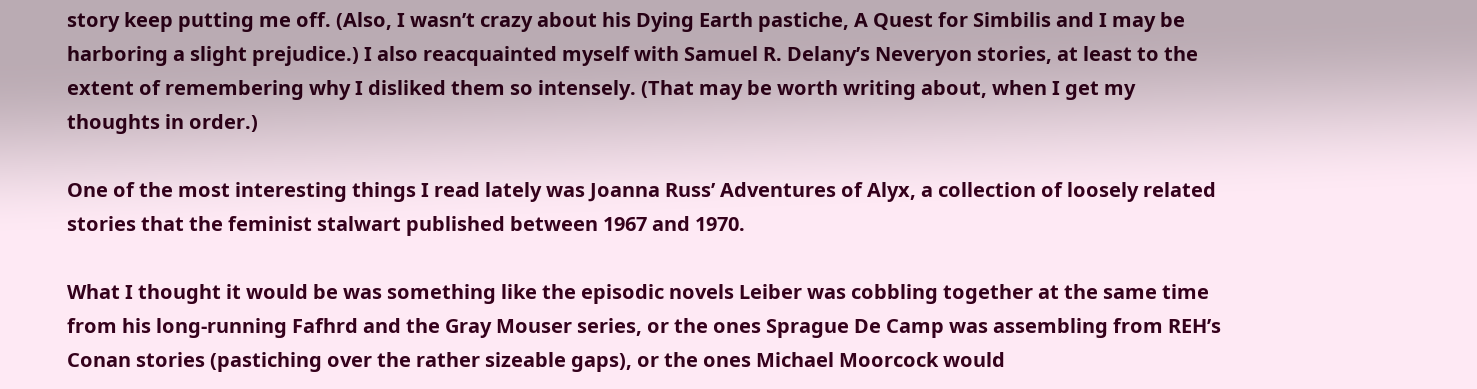story keep putting me off. (Also, I wasn’t crazy about his Dying Earth pastiche, A Quest for Simbilis and I may be harboring a slight prejudice.) I also reacquainted myself with Samuel R. Delany’s Neveryon stories, at least to the extent of remembering why I disliked them so intensely. (That may be worth writing about, when I get my thoughts in order.)

One of the most interesting things I read lately was Joanna Russ’ Adventures of Alyx, a collection of loosely related stories that the feminist stalwart published between 1967 and 1970.

What I thought it would be was something like the episodic novels Leiber was cobbling together at the same time from his long-running Fafhrd and the Gray Mouser series, or the ones Sprague De Camp was assembling from REH’s Conan stories (pastiching over the rather sizeable gaps), or the ones Michael Moorcock would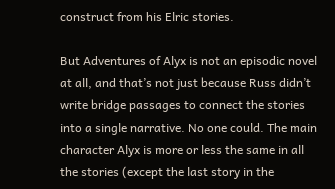construct from his Elric stories.

But Adventures of Alyx is not an episodic novel at all, and that’s not just because Russ didn’t write bridge passages to connect the stories into a single narrative. No one could. The main character Alyx is more or less the same in all the stories (except the last story in the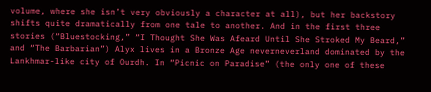volume, where she isn’t very obviously a character at all), but her backstory shifts quite dramatically from one tale to another. And in the first three stories (“Bluestocking,” “I Thought She Was Afeard Until She Stroked My Beard,” and “The Barbarian”) Alyx lives in a Bronze Age neverneverland dominated by the Lankhmar-like city of Ourdh. In “Picnic on Paradise” (the only one of these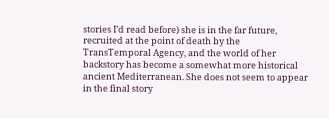stories I’d read before) she is in the far future, recruited at the point of death by the TransTemporal Agency, and the world of her backstory has become a somewhat more historical ancient Mediterranean. She does not seem to appear in the final story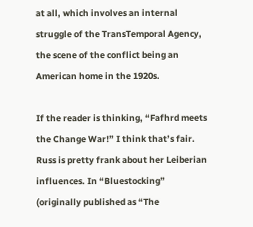at all, which involves an internal struggle of the TransTemporal Agency, the scene of the conflict being an American home in the 1920s.

If the reader is thinking, “Fafhrd meets the Change War!” I think that’s fair. Russ is pretty frank about her Leiberian influences. In “Bluestocking” (originally published as “The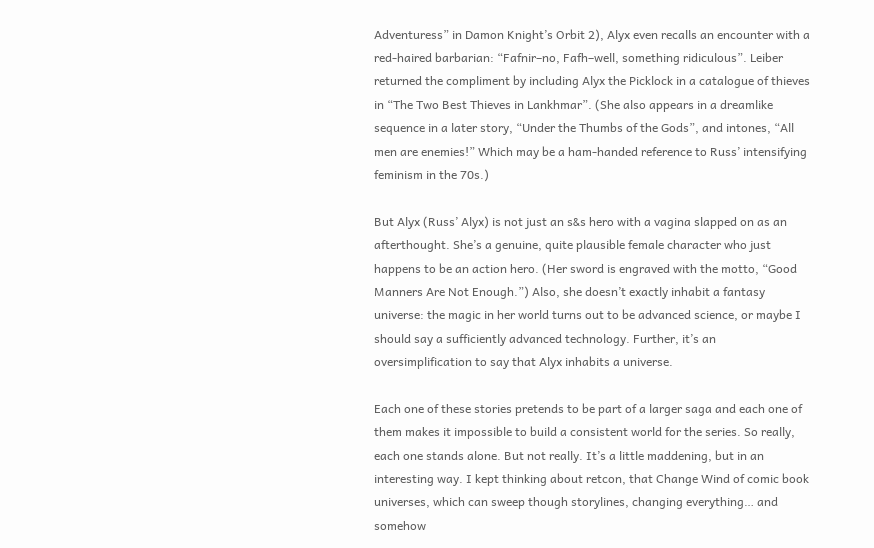Adventuress” in Damon Knight’s Orbit 2), Alyx even recalls an encounter with a red-haired barbarian: “Fafnir–no, Fafh–well, something ridiculous”. Leiber returned the compliment by including Alyx the Picklock in a catalogue of thieves in “The Two Best Thieves in Lankhmar”. (She also appears in a dreamlike sequence in a later story, “Under the Thumbs of the Gods”, and intones, “All men are enemies!” Which may be a ham-handed reference to Russ’ intensifying feminism in the 70s.)

But Alyx (Russ’ Alyx) is not just an s&s hero with a vagina slapped on as an afterthought. She’s a genuine, quite plausible female character who just happens to be an action hero. (Her sword is engraved with the motto, “Good Manners Are Not Enough.”) Also, she doesn’t exactly inhabit a fantasy universe: the magic in her world turns out to be advanced science, or maybe I should say a sufficiently advanced technology. Further, it’s an oversimplification to say that Alyx inhabits a universe.

Each one of these stories pretends to be part of a larger saga and each one of them makes it impossible to build a consistent world for the series. So really, each one stands alone. But not really. It’s a little maddening, but in an interesting way. I kept thinking about retcon, that Change Wind of comic book universes, which can sweep though storylines, changing everything… and somehow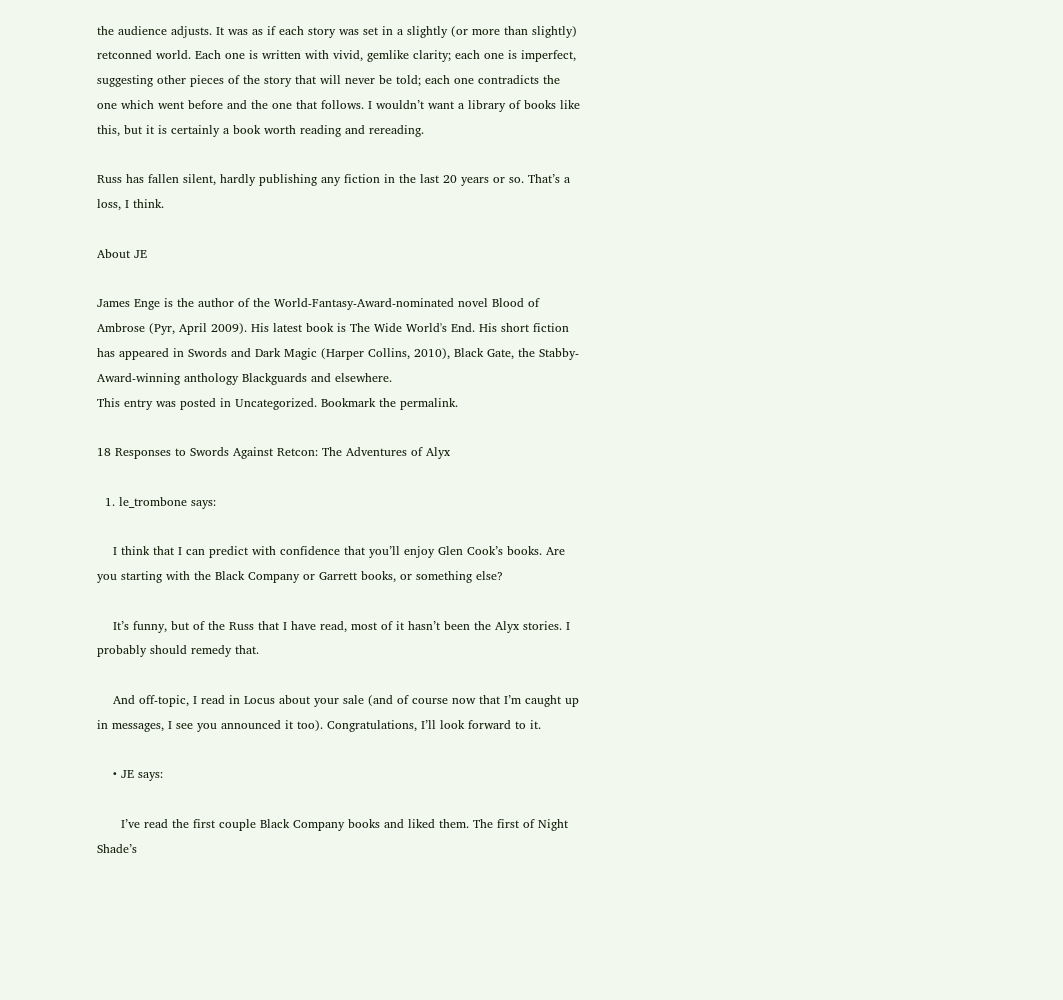the audience adjusts. It was as if each story was set in a slightly (or more than slightly) retconned world. Each one is written with vivid, gemlike clarity; each one is imperfect, suggesting other pieces of the story that will never be told; each one contradicts the one which went before and the one that follows. I wouldn’t want a library of books like this, but it is certainly a book worth reading and rereading.

Russ has fallen silent, hardly publishing any fiction in the last 20 years or so. That’s a loss, I think.

About JE

James Enge is the author of the World-Fantasy-Award-nominated novel Blood of Ambrose (Pyr, April 2009). His latest book is The Wide World's End. His short fiction has appeared in Swords and Dark Magic (Harper Collins, 2010), Black Gate, the Stabby-Award-winning anthology Blackguards and elsewhere.
This entry was posted in Uncategorized. Bookmark the permalink.

18 Responses to Swords Against Retcon: The Adventures of Alyx

  1. le_trombone says:

    I think that I can predict with confidence that you’ll enjoy Glen Cook’s books. Are you starting with the Black Company or Garrett books, or something else?

    It’s funny, but of the Russ that I have read, most of it hasn’t been the Alyx stories. I probably should remedy that.

    And off-topic, I read in Locus about your sale (and of course now that I’m caught up in messages, I see you announced it too). Congratulations, I’ll look forward to it.

    • JE says:

      I’ve read the first couple Black Company books and liked them. The first of Night Shade’s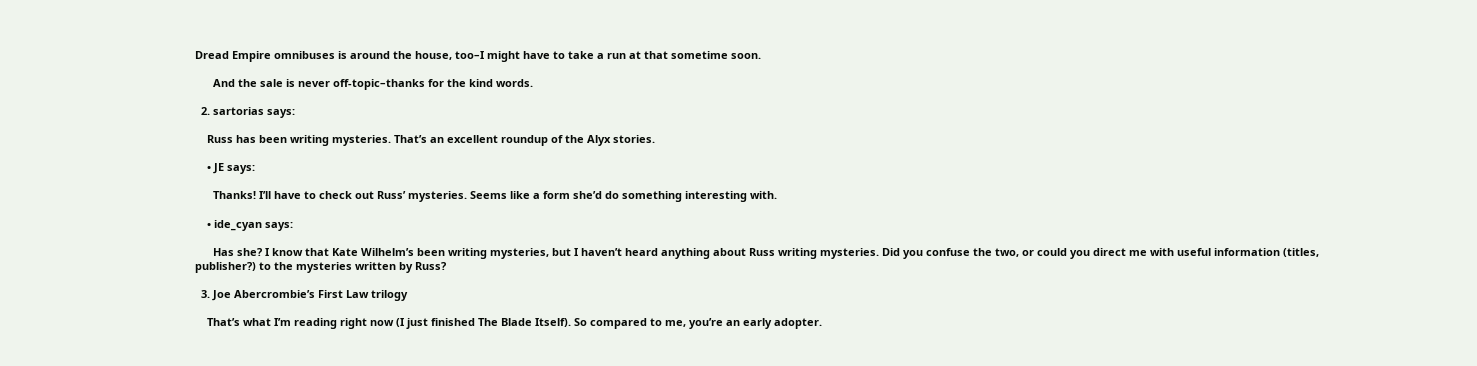Dread Empire omnibuses is around the house, too–I might have to take a run at that sometime soon.

      And the sale is never off-topic–thanks for the kind words.

  2. sartorias says:

    Russ has been writing mysteries. That’s an excellent roundup of the Alyx stories.

    • JE says:

      Thanks! I’ll have to check out Russ’ mysteries. Seems like a form she’d do something interesting with.

    • ide_cyan says:

      Has she? I know that Kate Wilhelm’s been writing mysteries, but I haven’t heard anything about Russ writing mysteries. Did you confuse the two, or could you direct me with useful information (titles, publisher?) to the mysteries written by Russ?

  3. Joe Abercrombie’s First Law trilogy

    That’s what I’m reading right now (I just finished The Blade Itself). So compared to me, you’re an early adopter.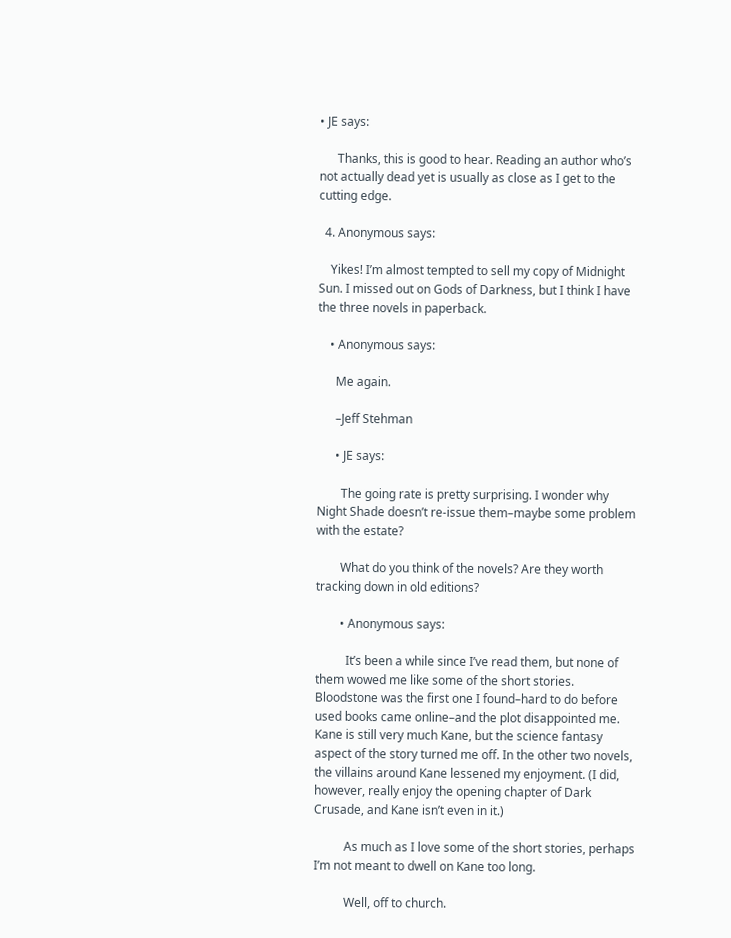• JE says:

      Thanks, this is good to hear. Reading an author who’s not actually dead yet is usually as close as I get to the cutting edge.

  4. Anonymous says:

    Yikes! I’m almost tempted to sell my copy of Midnight Sun. I missed out on Gods of Darkness, but I think I have the three novels in paperback.

    • Anonymous says:

      Me again.

      –Jeff Stehman

      • JE says:

        The going rate is pretty surprising. I wonder why Night Shade doesn’t re-issue them–maybe some problem with the estate?

        What do you think of the novels? Are they worth tracking down in old editions?

        • Anonymous says:

          It’s been a while since I’ve read them, but none of them wowed me like some of the short stories. Bloodstone was the first one I found–hard to do before used books came online–and the plot disappointed me. Kane is still very much Kane, but the science fantasy aspect of the story turned me off. In the other two novels, the villains around Kane lessened my enjoyment. (I did, however, really enjoy the opening chapter of Dark Crusade, and Kane isn’t even in it.)

          As much as I love some of the short stories, perhaps I’m not meant to dwell on Kane too long.

          Well, off to church.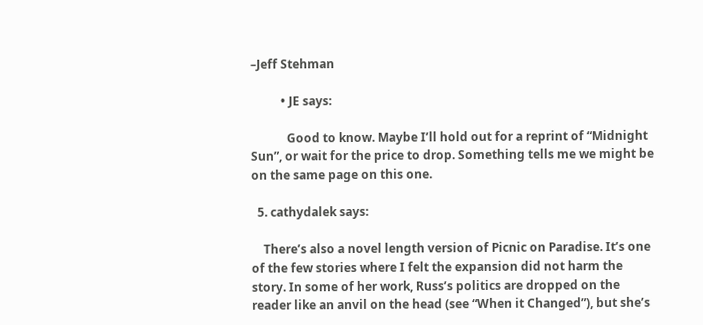–Jeff Stehman

          • JE says:

            Good to know. Maybe I’ll hold out for a reprint of “Midnight Sun”, or wait for the price to drop. Something tells me we might be on the same page on this one.

  5. cathydalek says:

    There’s also a novel length version of Picnic on Paradise. It’s one of the few stories where I felt the expansion did not harm the story. In some of her work, Russ’s politics are dropped on the reader like an anvil on the head (see “When it Changed”), but she’s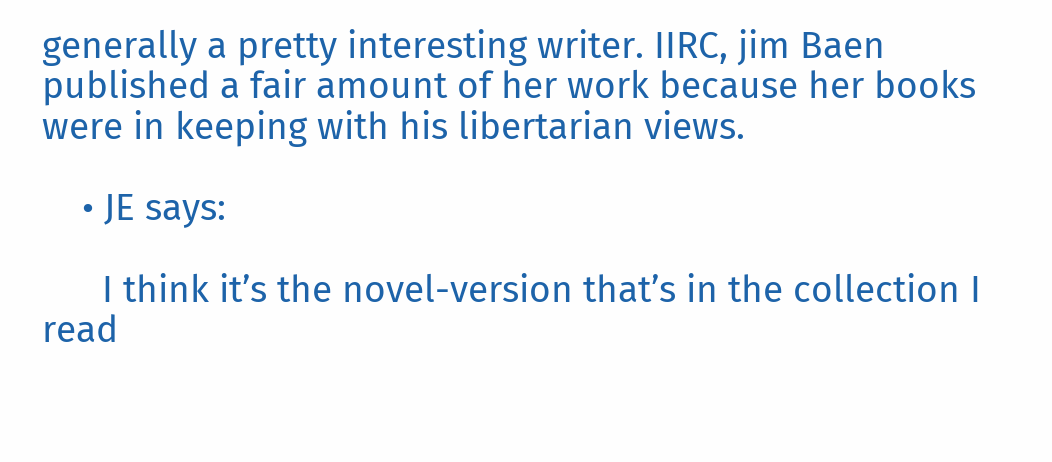generally a pretty interesting writer. IIRC, jim Baen published a fair amount of her work because her books were in keeping with his libertarian views.

    • JE says:

      I think it’s the novel-version that’s in the collection I read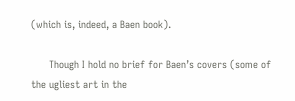(which is, indeed, a Baen book).

      Though I hold no brief for Baen’s covers (some of the ugliest art in the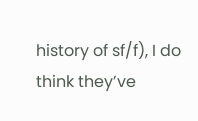history of sf/f), I do think they’ve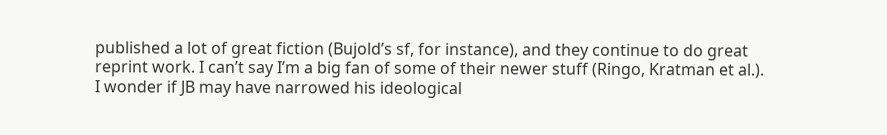published a lot of great fiction (Bujold’s sf, for instance), and they continue to do great reprint work. I can’t say I’m a big fan of some of their newer stuff (Ringo, Kratman et al.). I wonder if JB may have narrowed his ideological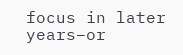focus in later years–or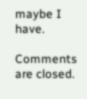maybe I have.

Comments are closed.